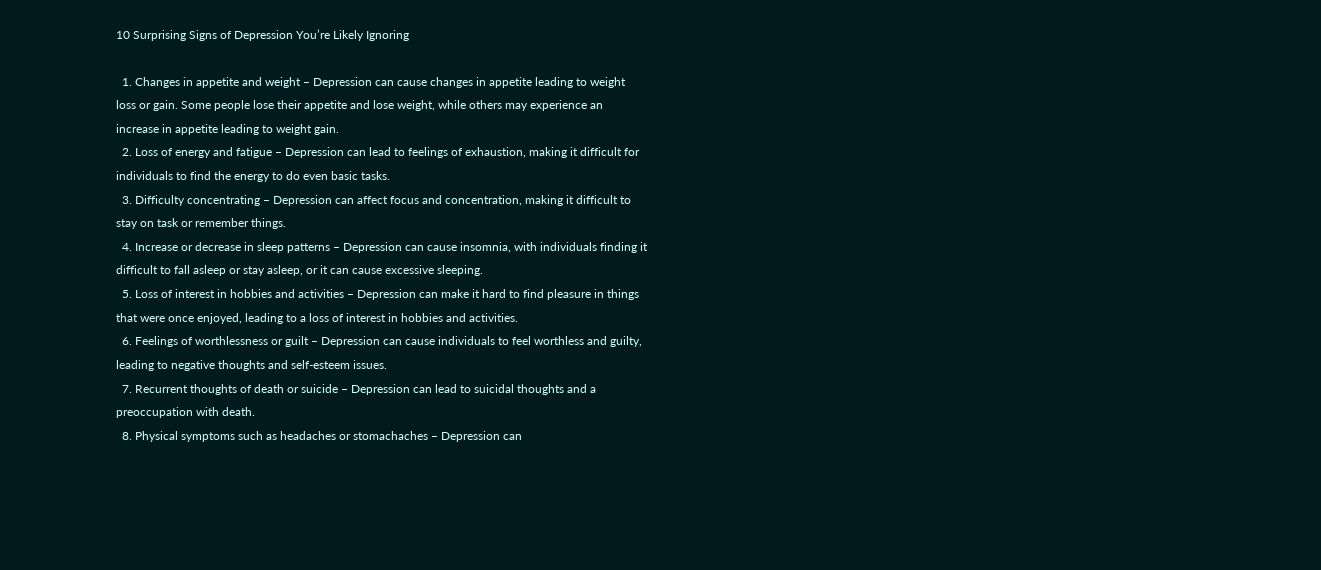10 Surprising Signs of Depression You’re Likely Ignoring

  1. Changes in appetite and weight – Depression can cause changes in appetite leading to weight loss or gain. Some people lose their appetite and lose weight, while others may experience an increase in appetite leading to weight gain.
  2. Loss of energy and fatigue – Depression can lead to feelings of exhaustion, making it difficult for individuals to find the energy to do even basic tasks.
  3. Difficulty concentrating – Depression can affect focus and concentration, making it difficult to stay on task or remember things.
  4. Increase or decrease in sleep patterns – Depression can cause insomnia, with individuals finding it difficult to fall asleep or stay asleep, or it can cause excessive sleeping.
  5. Loss of interest in hobbies and activities – Depression can make it hard to find pleasure in things that were once enjoyed, leading to a loss of interest in hobbies and activities.
  6. Feelings of worthlessness or guilt – Depression can cause individuals to feel worthless and guilty, leading to negative thoughts and self-esteem issues.
  7. Recurrent thoughts of death or suicide – Depression can lead to suicidal thoughts and a preoccupation with death.
  8. Physical symptoms such as headaches or stomachaches – Depression can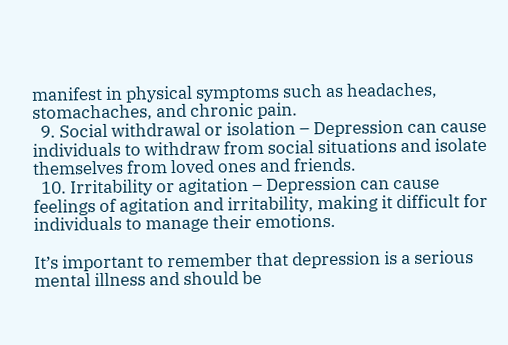manifest in physical symptoms such as headaches, stomachaches, and chronic pain.
  9. Social withdrawal or isolation – Depression can cause individuals to withdraw from social situations and isolate themselves from loved ones and friends.
  10. Irritability or agitation – Depression can cause feelings of agitation and irritability, making it difficult for individuals to manage their emotions.

It’s important to remember that depression is a serious mental illness and should be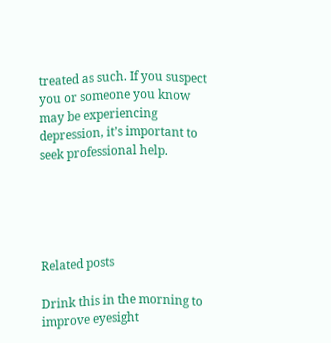treated as such. If you suspect you or someone you know may be experiencing depression, it’s important to seek professional help.





Related posts

Drink this in the morning to improve eyesight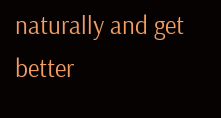naturally and get better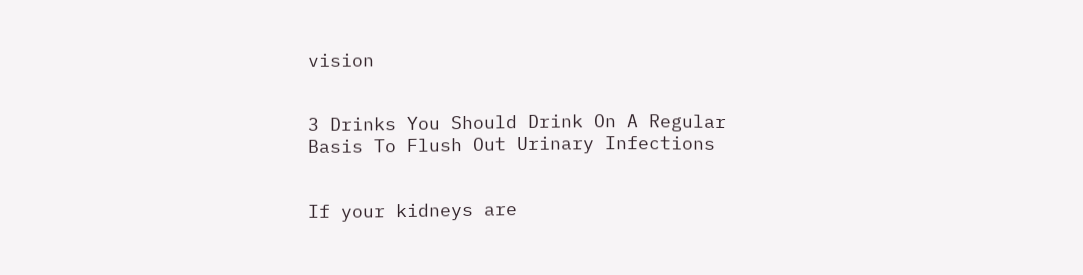vision


3 Drinks You Should Drink On A Regular Basis To Flush Out Urinary Infections


If your kidneys are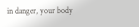in danger, your body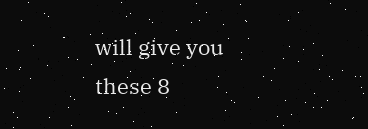will give you these 8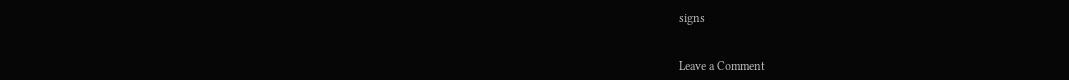signs


Leave a Comment